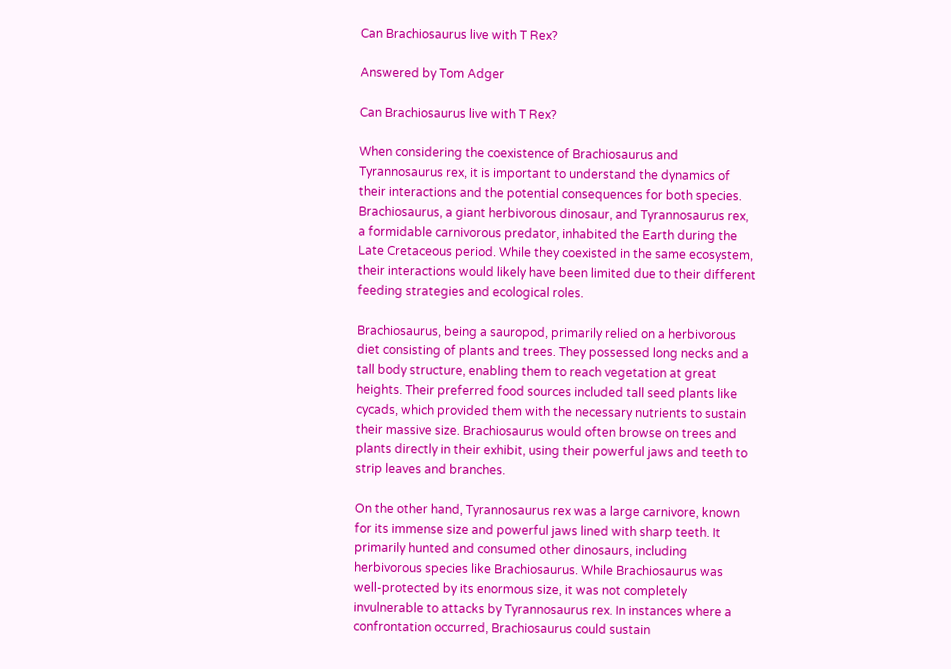Can Brachiosaurus live with T Rex?

Answered by Tom Adger

Can Brachiosaurus live with T Rex?

When considering the coexistence of Brachiosaurus and Tyrannosaurus rex, it is important to understand the dynamics of their interactions and the potential consequences for both species. Brachiosaurus, a giant herbivorous dinosaur, and Tyrannosaurus rex, a formidable carnivorous predator, inhabited the Earth during the Late Cretaceous period. While they coexisted in the same ecosystem, their interactions would likely have been limited due to their different feeding strategies and ecological roles.

Brachiosaurus, being a sauropod, primarily relied on a herbivorous diet consisting of plants and trees. They possessed long necks and a tall body structure, enabling them to reach vegetation at great heights. Their preferred food sources included tall seed plants like cycads, which provided them with the necessary nutrients to sustain their massive size. Brachiosaurus would often browse on trees and plants directly in their exhibit, using their powerful jaws and teeth to strip leaves and branches.

On the other hand, Tyrannosaurus rex was a large carnivore, known for its immense size and powerful jaws lined with sharp teeth. It primarily hunted and consumed other dinosaurs, including herbivorous species like Brachiosaurus. While Brachiosaurus was well-protected by its enormous size, it was not completely invulnerable to attacks by Tyrannosaurus rex. In instances where a confrontation occurred, Brachiosaurus could sustain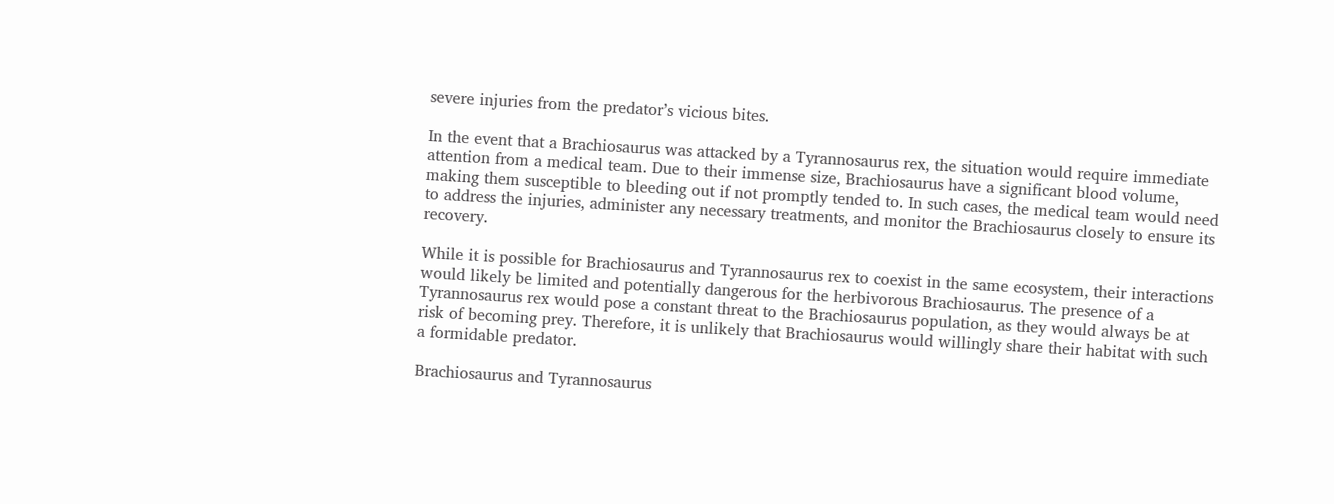severe injuries from the predator’s vicious bites.

In the event that a Brachiosaurus was attacked by a Tyrannosaurus rex, the situation would require immediate attention from a medical team. Due to their immense size, Brachiosaurus have a significant blood volume, making them susceptible to bleeding out if not promptly tended to. In such cases, the medical team would need to address the injuries, administer any necessary treatments, and monitor the Brachiosaurus closely to ensure its recovery.

While it is possible for Brachiosaurus and Tyrannosaurus rex to coexist in the same ecosystem, their interactions would likely be limited and potentially dangerous for the herbivorous Brachiosaurus. The presence of a Tyrannosaurus rex would pose a constant threat to the Brachiosaurus population, as they would always be at risk of becoming prey. Therefore, it is unlikely that Brachiosaurus would willingly share their habitat with such a formidable predator.

Brachiosaurus and Tyrannosaurus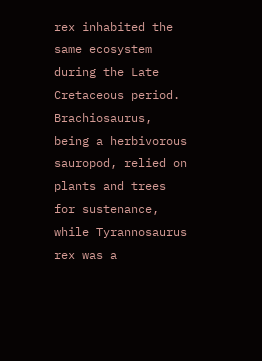rex inhabited the same ecosystem during the Late Cretaceous period. Brachiosaurus, being a herbivorous sauropod, relied on plants and trees for sustenance, while Tyrannosaurus rex was a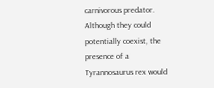carnivorous predator. Although they could potentially coexist, the presence of a Tyrannosaurus rex would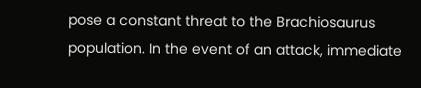pose a constant threat to the Brachiosaurus population. In the event of an attack, immediate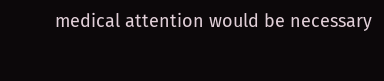medical attention would be necessary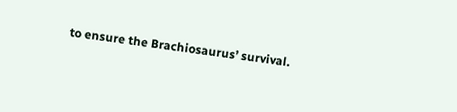to ensure the Brachiosaurus’ survival.